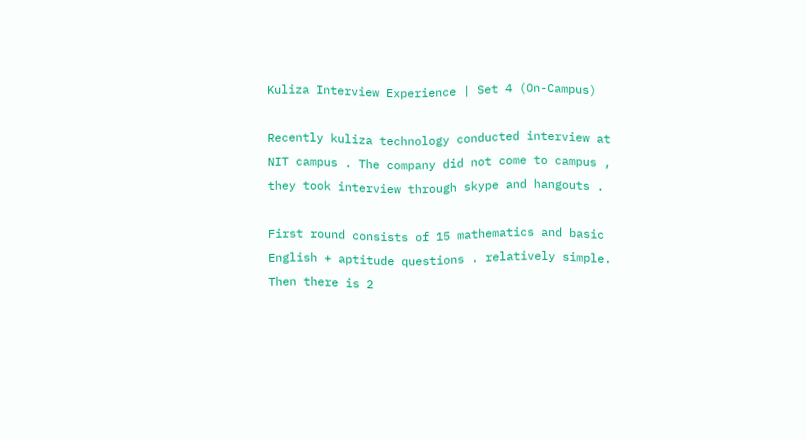Kuliza Interview Experience | Set 4 (On-Campus)

Recently kuliza technology conducted interview at NIT campus . The company did not come to campus , they took interview through skype and hangouts .

First round consists of 15 mathematics and basic English + aptitude questions . relatively simple.
Then there is 2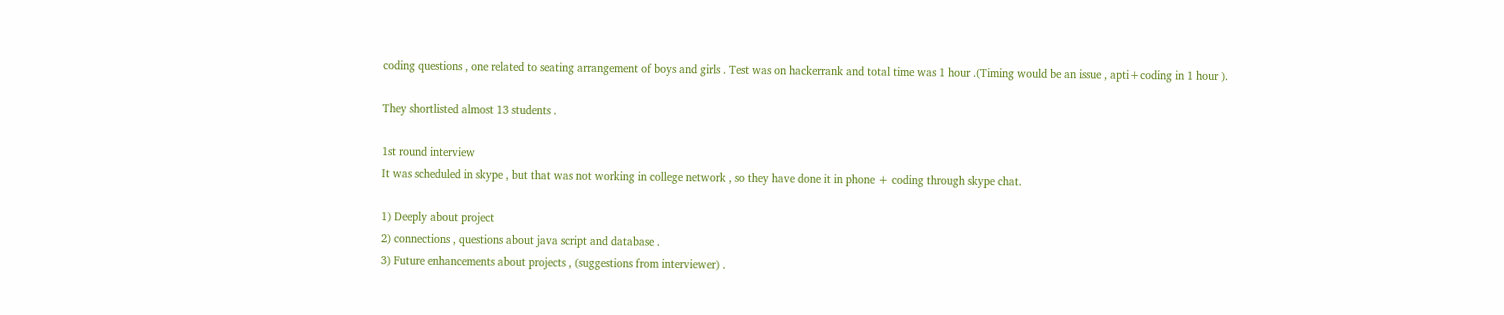coding questions , one related to seating arrangement of boys and girls . Test was on hackerrank and total time was 1 hour .(Timing would be an issue , apti+coding in 1 hour ).

They shortlisted almost 13 students .

1st round interview
It was scheduled in skype , but that was not working in college network , so they have done it in phone + coding through skype chat.

1) Deeply about project
2) connections , questions about java script and database .
3) Future enhancements about projects , (suggestions from interviewer) .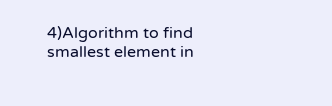4)Algorithm to find smallest element in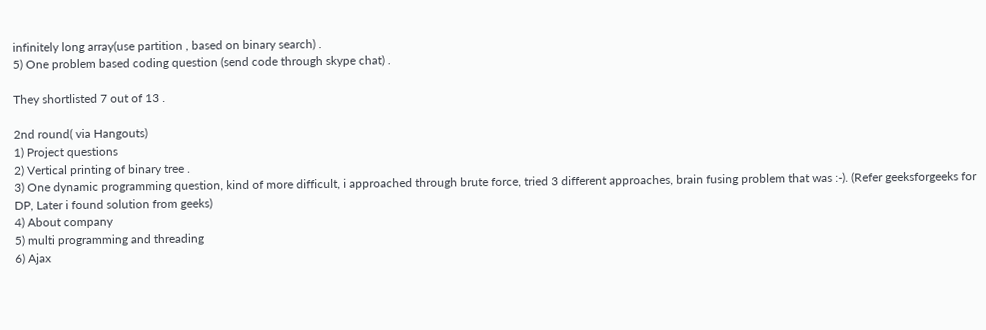infinitely long array(use partition , based on binary search) .
5) One problem based coding question (send code through skype chat) .

They shortlisted 7 out of 13 .

2nd round( via Hangouts)
1) Project questions
2) Vertical printing of binary tree .
3) One dynamic programming question, kind of more difficult, i approached through brute force, tried 3 different approaches, brain fusing problem that was :-). (Refer geeksforgeeks for DP, Later i found solution from geeks)
4) About company
5) multi programming and threading
6) Ajax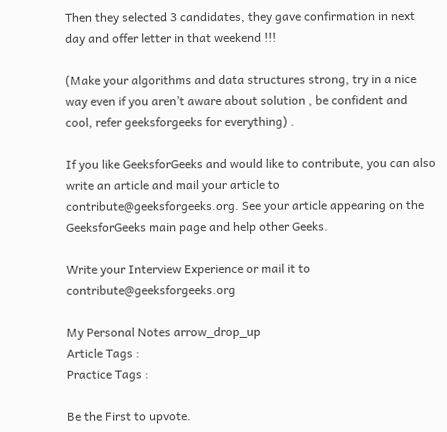Then they selected 3 candidates, they gave confirmation in next day and offer letter in that weekend !!!

(Make your algorithms and data structures strong, try in a nice way even if you aren’t aware about solution , be confident and cool, refer geeksforgeeks for everything) .

If you like GeeksforGeeks and would like to contribute, you can also write an article and mail your article to contribute@geeksforgeeks.org. See your article appearing on the GeeksforGeeks main page and help other Geeks.

Write your Interview Experience or mail it to contribute@geeksforgeeks.org

My Personal Notes arrow_drop_up
Article Tags :
Practice Tags :

Be the First to upvote.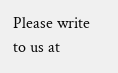Please write to us at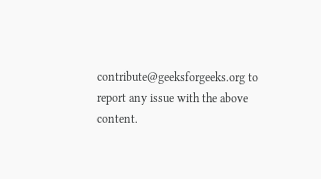contribute@geeksforgeeks.org to report any issue with the above content.